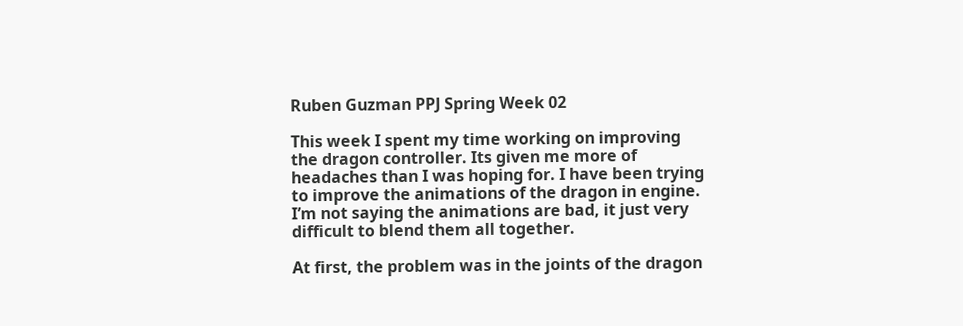Ruben Guzman PPJ Spring Week 02

This week I spent my time working on improving the dragon controller. Its given me more of headaches than I was hoping for. I have been trying to improve the animations of the dragon in engine. I’m not saying the animations are bad, it just very difficult to blend them all together.

At first, the problem was in the joints of the dragon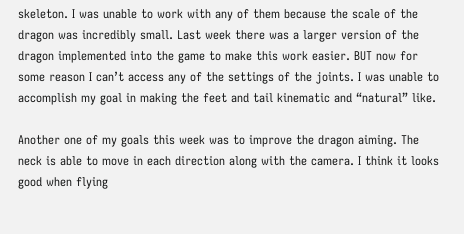skeleton. I was unable to work with any of them because the scale of the dragon was incredibly small. Last week there was a larger version of the dragon implemented into the game to make this work easier. BUT now for some reason I can’t access any of the settings of the joints. I was unable to accomplish my goal in making the feet and tail kinematic and “natural” like.

Another one of my goals this week was to improve the dragon aiming. The neck is able to move in each direction along with the camera. I think it looks good when flying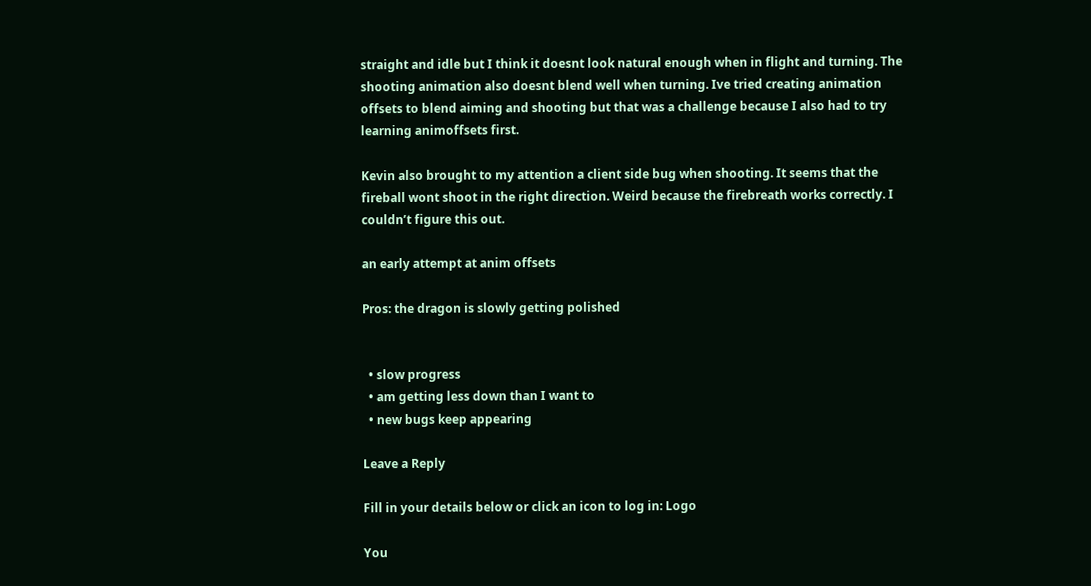straight and idle but I think it doesnt look natural enough when in flight and turning. The shooting animation also doesnt blend well when turning. Ive tried creating animation offsets to blend aiming and shooting but that was a challenge because I also had to try learning animoffsets first.

Kevin also brought to my attention a client side bug when shooting. It seems that the fireball wont shoot in the right direction. Weird because the firebreath works correctly. I couldn’t figure this out.

an early attempt at anim offsets

Pros: the dragon is slowly getting polished


  • slow progress
  • am getting less down than I want to
  • new bugs keep appearing

Leave a Reply

Fill in your details below or click an icon to log in: Logo

You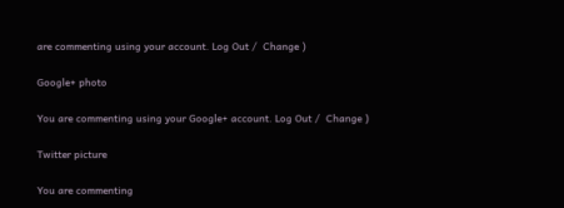are commenting using your account. Log Out /  Change )

Google+ photo

You are commenting using your Google+ account. Log Out /  Change )

Twitter picture

You are commenting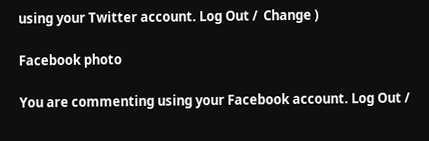using your Twitter account. Log Out /  Change )

Facebook photo

You are commenting using your Facebook account. Log Out /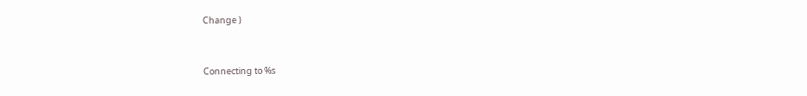Change )


Connecting to %s